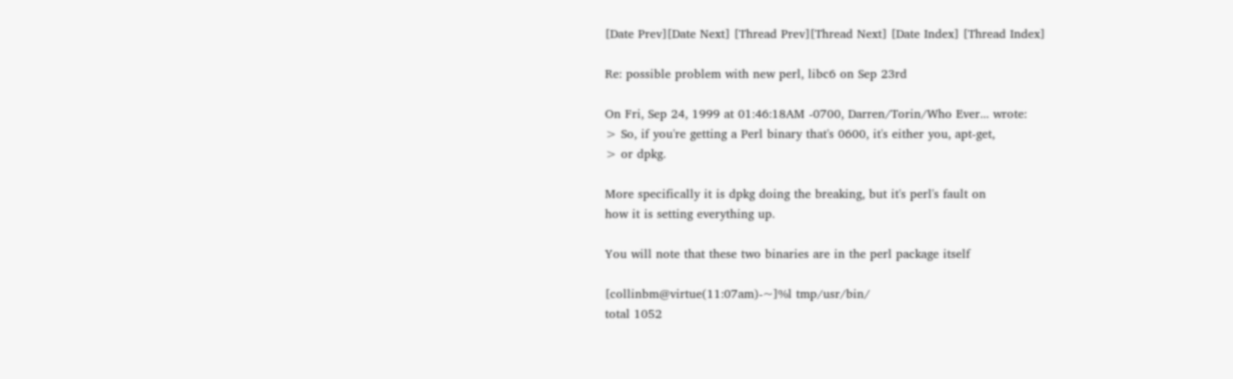[Date Prev][Date Next] [Thread Prev][Thread Next] [Date Index] [Thread Index]

Re: possible problem with new perl, libc6 on Sep 23rd

On Fri, Sep 24, 1999 at 01:46:18AM -0700, Darren/Torin/Who Ever... wrote:
> So, if you're getting a Perl binary that's 0600, it's either you, apt-get,
> or dpkg.

More specifically it is dpkg doing the breaking, but it's perl's fault on
how it is setting everything up.

You will note that these two binaries are in the perl package itself

[collinbm@virtue(11:07am)-~]%l tmp/usr/bin/
total 1052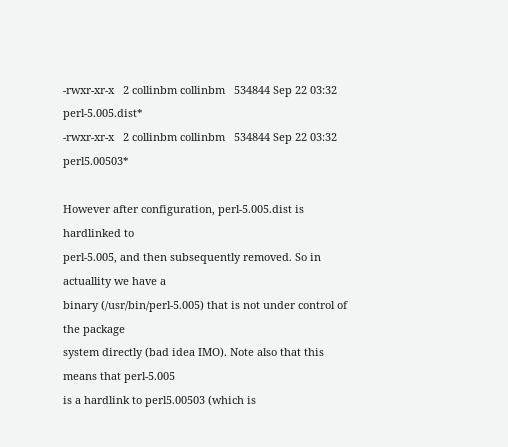-rwxr-xr-x   2 collinbm collinbm   534844 Sep 22 03:32 perl-5.005.dist*
-rwxr-xr-x   2 collinbm collinbm   534844 Sep 22 03:32 perl5.00503*

However after configuration, perl-5.005.dist is hardlinked to
perl-5.005, and then subsequently removed. So in actuallity we have a
binary (/usr/bin/perl-5.005) that is not under control of the package
system directly (bad idea IMO). Note also that this means that perl-5.005
is a hardlink to perl5.00503 (which is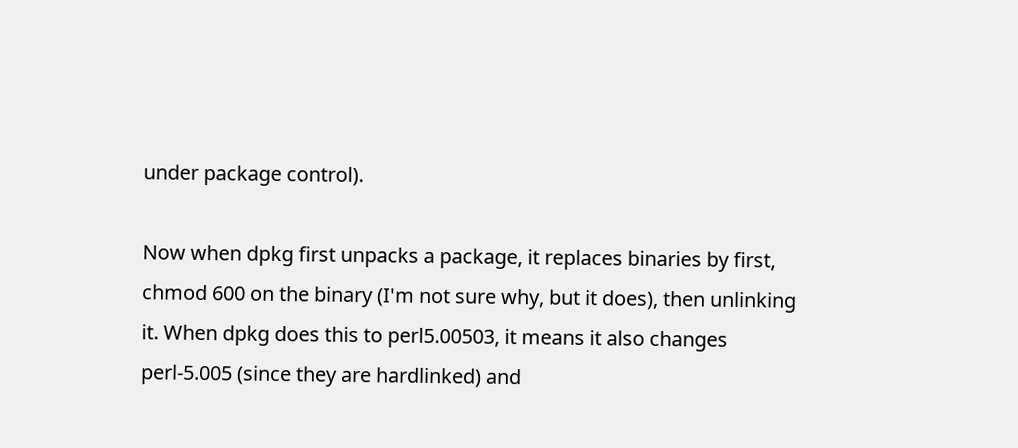under package control).

Now when dpkg first unpacks a package, it replaces binaries by first,
chmod 600 on the binary (I'm not sure why, but it does), then unlinking
it. When dpkg does this to perl5.00503, it means it also changes
perl-5.005 (since they are hardlinked) and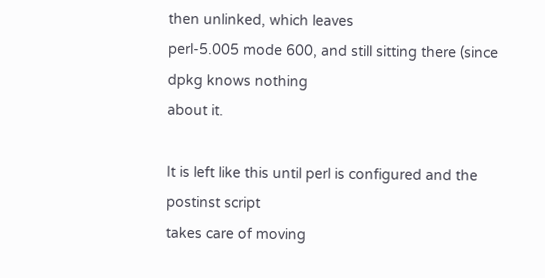then unlinked, which leaves
perl-5.005 mode 600, and still sitting there (since dpkg knows nothing
about it.

It is left like this until perl is configured and the postinst script
takes care of moving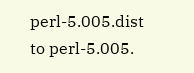perl-5.005.dist to perl-5.005.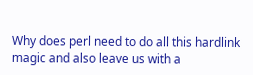Why does perl need to do all this hardlink magic and also leave us with a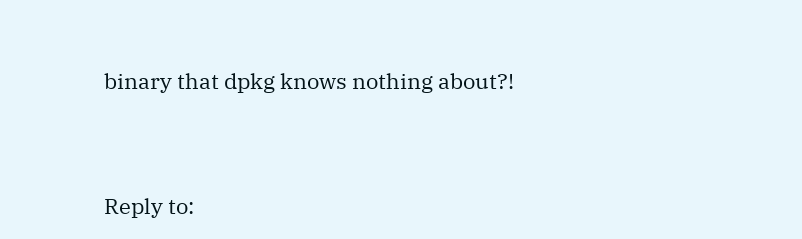binary that dpkg knows nothing about?!


Reply to: